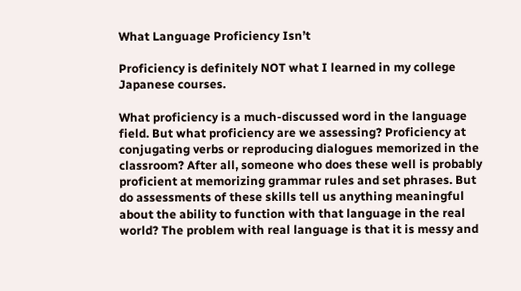What Language Proficiency Isn’t

Proficiency is definitely NOT what I learned in my college Japanese courses.

What proficiency is a much-discussed word in the language field. But what proficiency are we assessing? Proficiency at conjugating verbs or reproducing dialogues memorized in the classroom? After all, someone who does these well is probably proficient at memorizing grammar rules and set phrases. But do assessments of these skills tell us anything meaningful about the ability to function with that language in the real world? The problem with real language is that it is messy and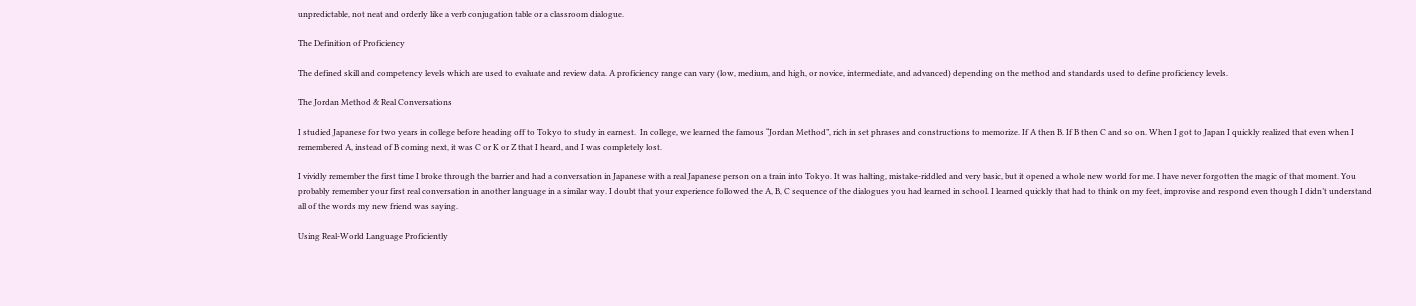unpredictable, not neat and orderly like a verb conjugation table or a classroom dialogue.

The Definition of Proficiency

The defined skill and competency levels which are used to evaluate and review data. A proficiency range can vary (low, medium, and high, or novice, intermediate, and advanced) depending on the method and standards used to define proficiency levels.

The Jordan Method & Real Conversations

I studied Japanese for two years in college before heading off to Tokyo to study in earnest.  In college, we learned the famous “Jordan Method”, rich in set phrases and constructions to memorize. If A then B. If B then C and so on. When I got to Japan I quickly realized that even when I remembered A, instead of B coming next, it was C or K or Z that I heard, and I was completely lost.

I vividly remember the first time I broke through the barrier and had a conversation in Japanese with a real Japanese person on a train into Tokyo. It was halting, mistake-riddled and very basic, but it opened a whole new world for me. I have never forgotten the magic of that moment. You probably remember your first real conversation in another language in a similar way. I doubt that your experience followed the A, B, C sequence of the dialogues you had learned in school. I learned quickly that had to think on my feet, improvise and respond even though I didn’t understand all of the words my new friend was saying.

Using Real-World Language Proficiently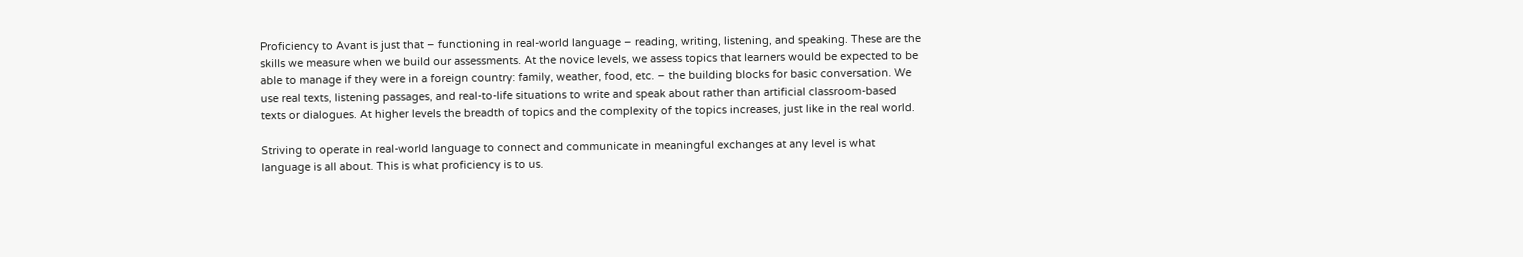Proficiency to Avant is just that – functioning in real-world language – reading, writing, listening, and speaking. These are the skills we measure when we build our assessments. At the novice levels, we assess topics that learners would be expected to be able to manage if they were in a foreign country: family, weather, food, etc. – the building blocks for basic conversation. We use real texts, listening passages, and real-to-life situations to write and speak about rather than artificial classroom-based texts or dialogues. At higher levels the breadth of topics and the complexity of the topics increases, just like in the real world.

Striving to operate in real-world language to connect and communicate in meaningful exchanges at any level is what language is all about. This is what proficiency is to us.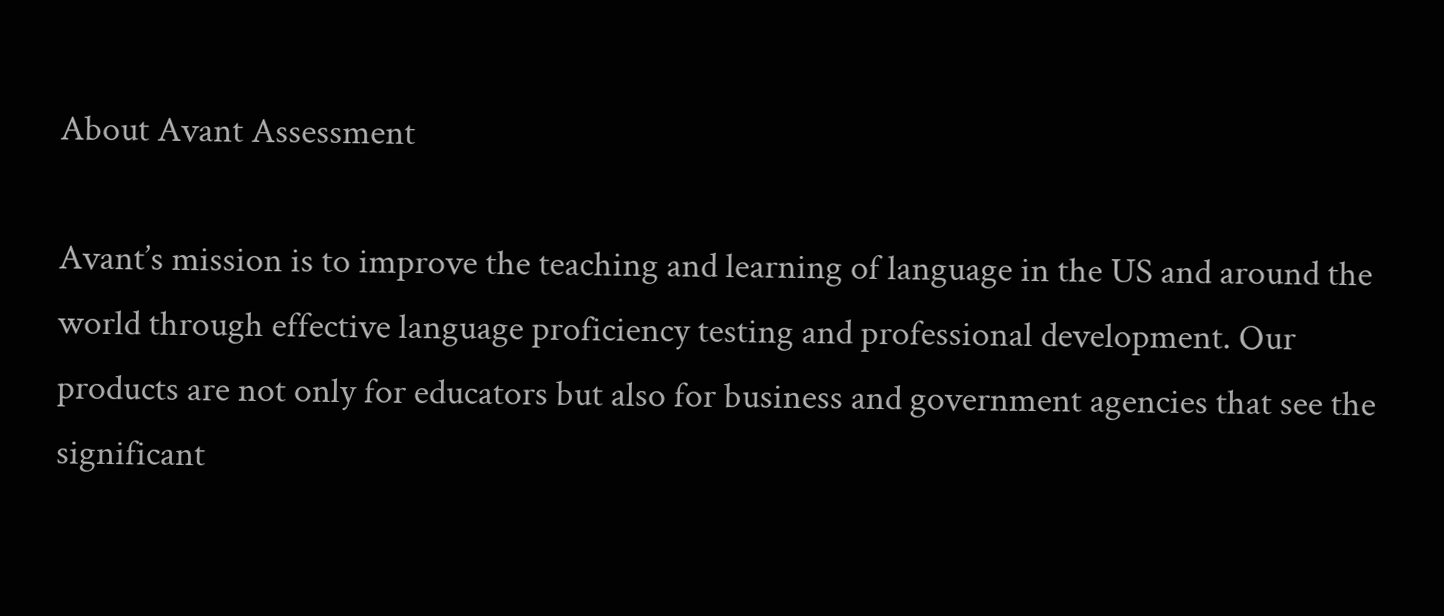About Avant Assessment

Avant’s mission is to improve the teaching and learning of language in the US and around the world through effective language proficiency testing and professional development. Our products are not only for educators but also for business and government agencies that see the significant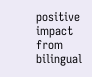positive impact from bilingual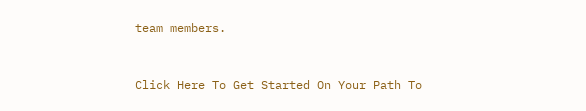team members.


Click Here To Get Started On Your Path To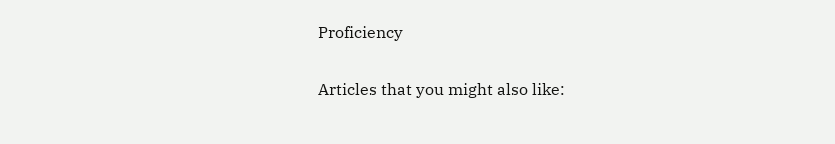Proficiency

Articles that you might also like: